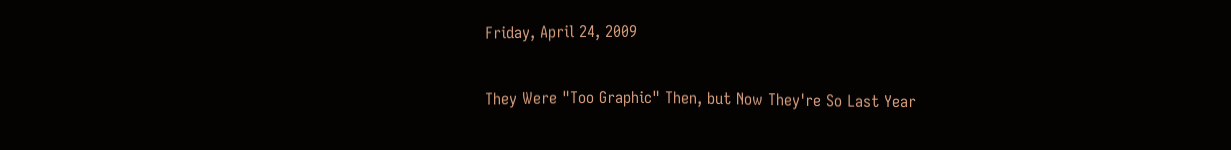Friday, April 24, 2009

They Were "Too Graphic" Then, but Now They're So Last Year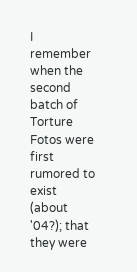I remember when the second batch of Torture Fotos were first rumored to exist (about '04?); that they were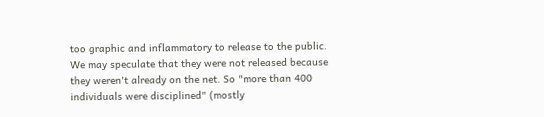too graphic and inflammatory to release to the public. We may speculate that they were not released because they weren't already on the net. So "more than 400 individuals were disciplined" (mostly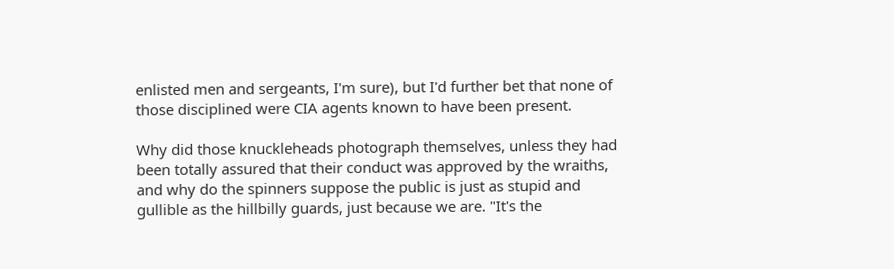enlisted men and sergeants, I'm sure), but I'd further bet that none of those disciplined were CIA agents known to have been present.

Why did those knuckleheads photograph themselves, unless they had been totally assured that their conduct was approved by the wraiths, and why do the spinners suppose the public is just as stupid and gullible as the hillbilly guards, just because we are. "It's the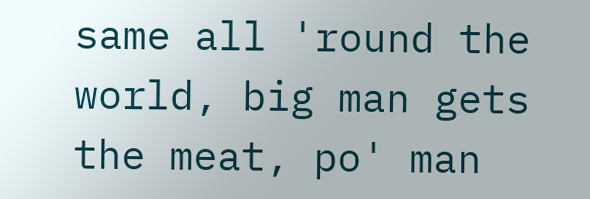same all 'round the world, big man gets the meat, po' man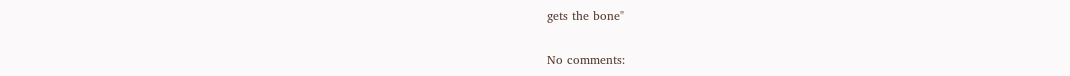gets the bone"

No comments: